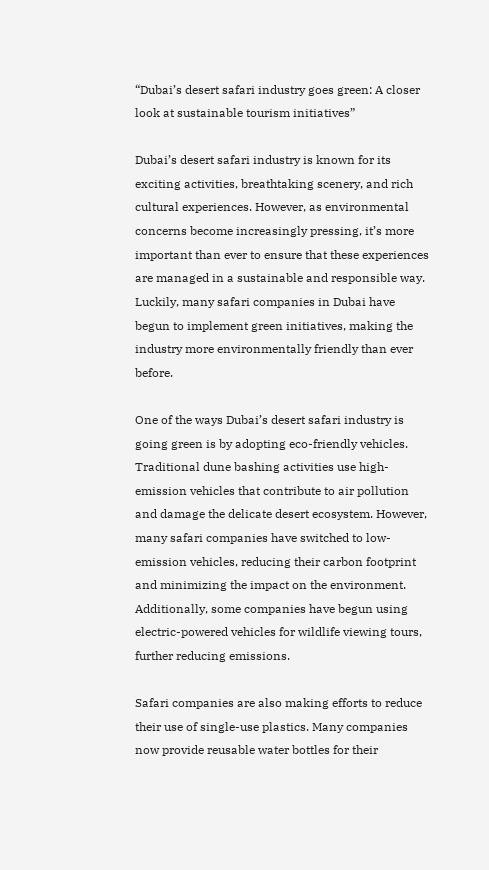“Dubai’s desert safari industry goes green: A closer look at sustainable tourism initiatives”

Dubai’s desert safari industry is known for its exciting activities, breathtaking scenery, and rich cultural experiences. However, as environmental concerns become increasingly pressing, it’s more important than ever to ensure that these experiences are managed in a sustainable and responsible way. Luckily, many safari companies in Dubai have begun to implement green initiatives, making the industry more environmentally friendly than ever before.

One of the ways Dubai’s desert safari industry is going green is by adopting eco-friendly vehicles. Traditional dune bashing activities use high-emission vehicles that contribute to air pollution and damage the delicate desert ecosystem. However, many safari companies have switched to low-emission vehicles, reducing their carbon footprint and minimizing the impact on the environment. Additionally, some companies have begun using electric-powered vehicles for wildlife viewing tours, further reducing emissions.

Safari companies are also making efforts to reduce their use of single-use plastics. Many companies now provide reusable water bottles for their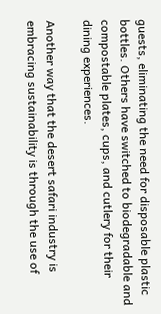guests, eliminating the need for disposable plastic bottles. Others have switched to biodegradable and compostable plates, cups, and cutlery for their dining experiences.

Another way that the desert safari industry is embracing sustainability is through the use of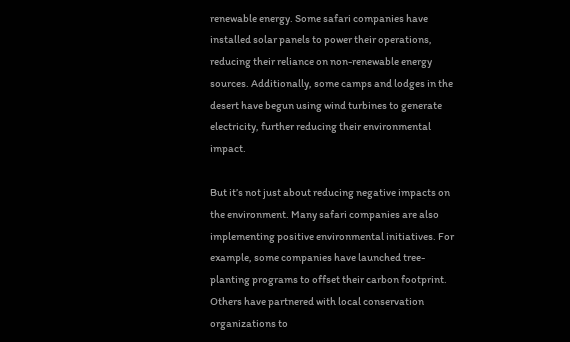renewable energy. Some safari companies have installed solar panels to power their operations, reducing their reliance on non-renewable energy sources. Additionally, some camps and lodges in the desert have begun using wind turbines to generate electricity, further reducing their environmental impact.

But it’s not just about reducing negative impacts on the environment. Many safari companies are also implementing positive environmental initiatives. For example, some companies have launched tree-planting programs to offset their carbon footprint. Others have partnered with local conservation organizations to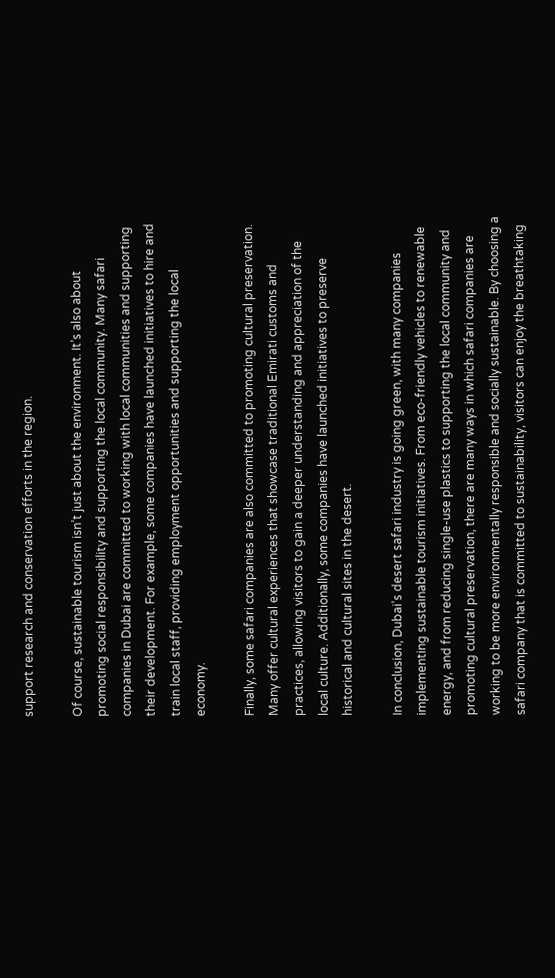support research and conservation efforts in the region.

Of course, sustainable tourism isn’t just about the environment. It’s also about promoting social responsibility and supporting the local community. Many safari companies in Dubai are committed to working with local communities and supporting their development. For example, some companies have launched initiatives to hire and train local staff, providing employment opportunities and supporting the local economy.

Finally, some safari companies are also committed to promoting cultural preservation. Many offer cultural experiences that showcase traditional Emirati customs and practices, allowing visitors to gain a deeper understanding and appreciation of the local culture. Additionally, some companies have launched initiatives to preserve historical and cultural sites in the desert.

In conclusion, Dubai’s desert safari industry is going green, with many companies implementing sustainable tourism initiatives. From eco-friendly vehicles to renewable energy, and from reducing single-use plastics to supporting the local community and promoting cultural preservation, there are many ways in which safari companies are working to be more environmentally responsible and socially sustainable. By choosing a safari company that is committed to sustainability, visitors can enjoy the breathtaking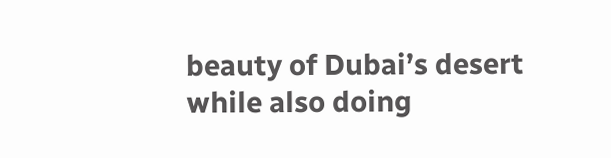beauty of Dubai’s desert while also doing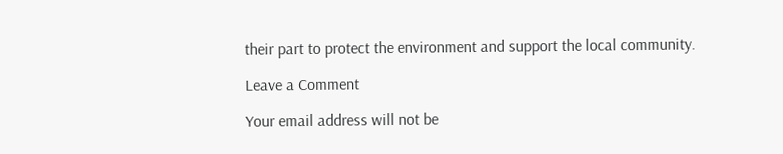their part to protect the environment and support the local community.

Leave a Comment

Your email address will not be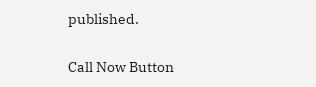published.

Call Now Button